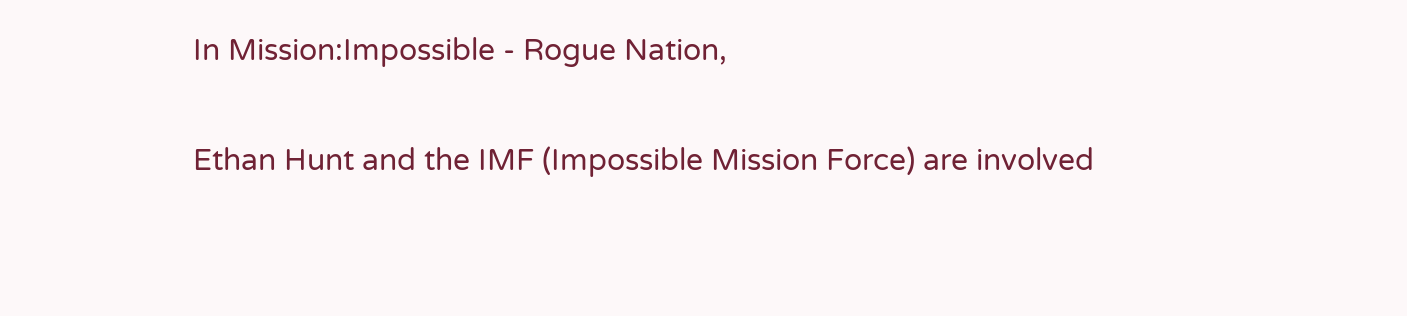In Mission:Impossible - Rogue Nation,

Ethan Hunt and the IMF (Impossible Mission Force) are involved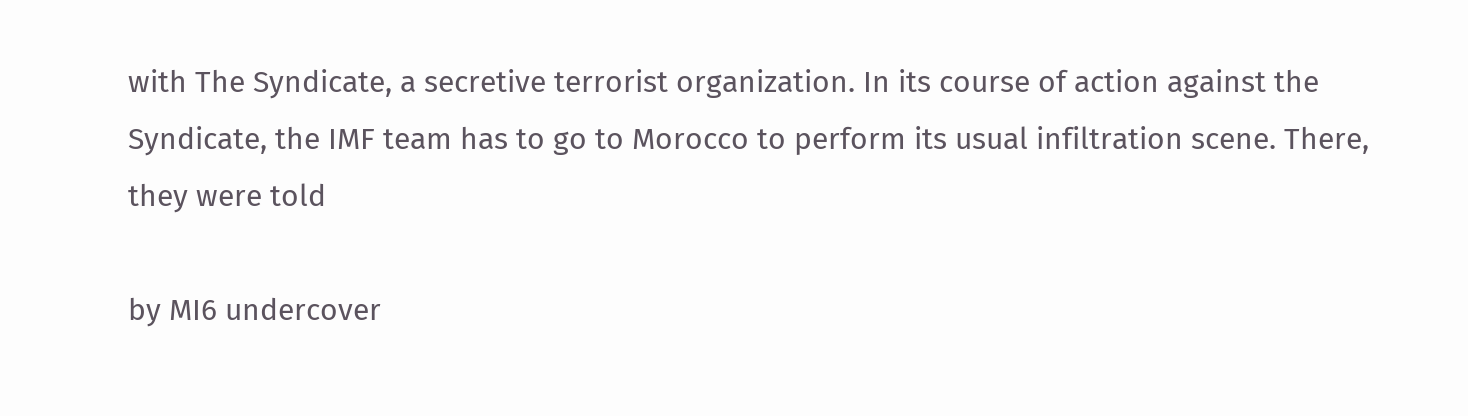with The Syndicate, a secretive terrorist organization. In its course of action against the Syndicate, the IMF team has to go to Morocco to perform its usual infiltration scene. There, they were told

by MI6 undercover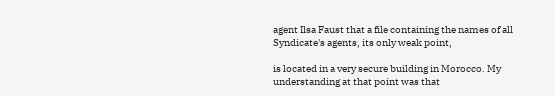agent Ilsa Faust that a file containing the names of all Syndicate's agents, its only weak point,

is located in a very secure building in Morocco. My understanding at that point was that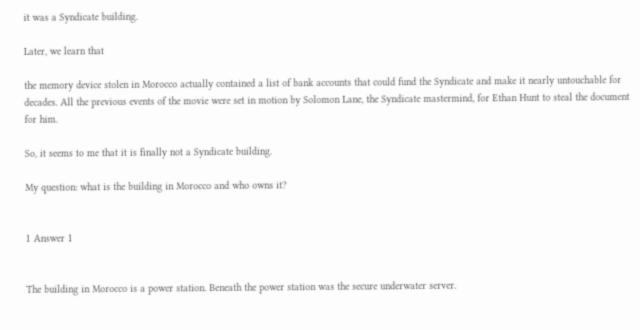it was a Syndicate building.

Later, we learn that

the memory device stolen in Morocco actually contained a list of bank accounts that could fund the Syndicate and make it nearly untouchable for decades. All the previous events of the movie were set in motion by Solomon Lane, the Syndicate mastermind, for Ethan Hunt to steal the document for him.

So, it seems to me that it is finally not a Syndicate building.

My question: what is the building in Morocco and who owns it?


1 Answer 1


The building in Morocco is a power station. Beneath the power station was the secure underwater server.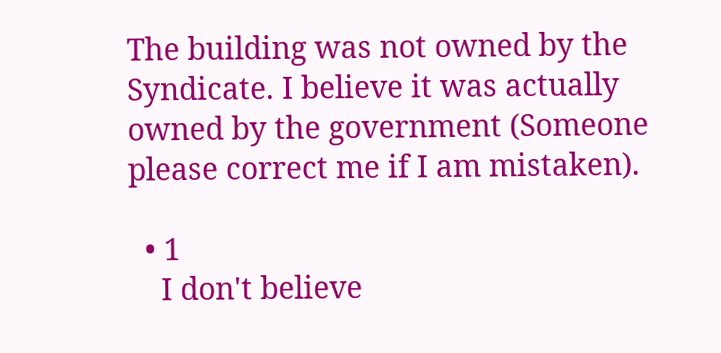The building was not owned by the Syndicate. I believe it was actually owned by the government (Someone please correct me if I am mistaken).

  • 1
    I don't believe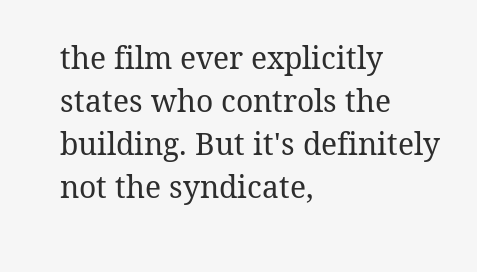the film ever explicitly states who controls the building. But it's definitely not the syndicate,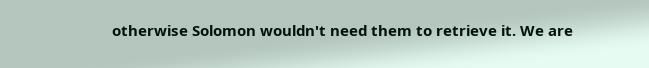otherwise Solomon wouldn't need them to retrieve it. We are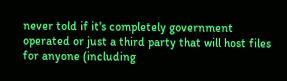never told if it's completely government operated or just a third party that will host files for anyone (including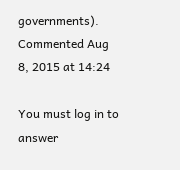governments). Commented Aug 8, 2015 at 14:24

You must log in to answer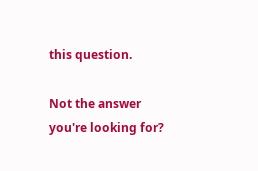this question.

Not the answer you're looking for?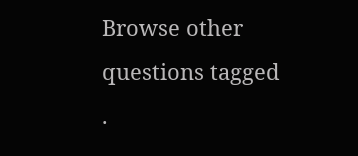Browse other questions tagged .